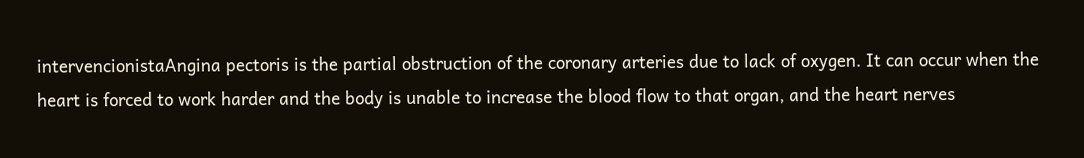intervencionistaAngina pectoris is the partial obstruction of the coronary arteries due to lack of oxygen. It can occur when the heart is forced to work harder and the body is unable to increase the blood flow to that organ, and the heart nerves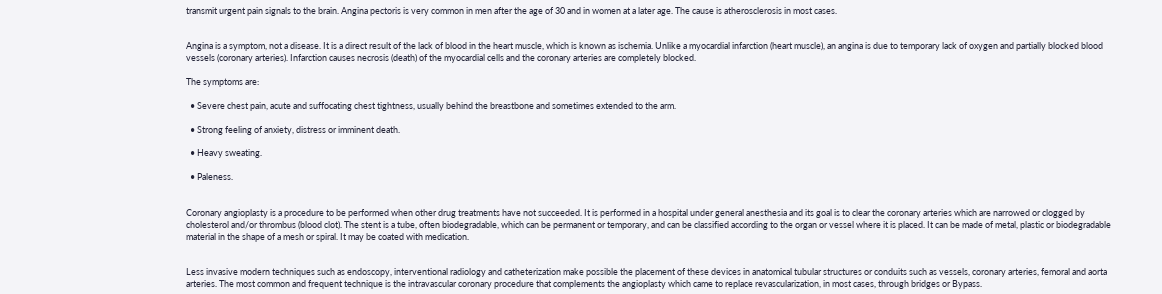transmit urgent pain signals to the brain. Angina pectoris is very common in men after the age of 30 and in women at a later age. The cause is atherosclerosis in most cases.


Angina is a symptom, not a disease. It is a direct result of the lack of blood in the heart muscle, which is known as ischemia. Unlike a myocardial infarction (heart muscle), an angina is due to temporary lack of oxygen and partially blocked blood vessels (coronary arteries). Infarction causes necrosis (death) of the myocardial cells and the coronary arteries are completely blocked.

The symptoms are:

  • Severe chest pain, acute and suffocating chest tightness, usually behind the breastbone and sometimes extended to the arm.

  • Strong feeling of anxiety, distress or imminent death.

  • Heavy sweating.

  • Paleness.


Coronary angioplasty is a procedure to be performed when other drug treatments have not succeeded. It is performed in a hospital under general anesthesia and its goal is to clear the coronary arteries which are narrowed or clogged by cholesterol and/or thrombus (blood clot). The stent is a tube, often biodegradable, which can be permanent or temporary, and can be classified according to the organ or vessel where it is placed. It can be made of metal, plastic or biodegradable material in the shape of a mesh or spiral. It may be coated with medication.


Less invasive modern techniques such as endoscopy, interventional radiology and catheterization make possible the placement of these devices in anatomical tubular structures or conduits such as vessels, coronary arteries, femoral and aorta arteries. The most common and frequent technique is the intravascular coronary procedure that complements the angioplasty which came to replace revascularization, in most cases, through bridges or Bypass.